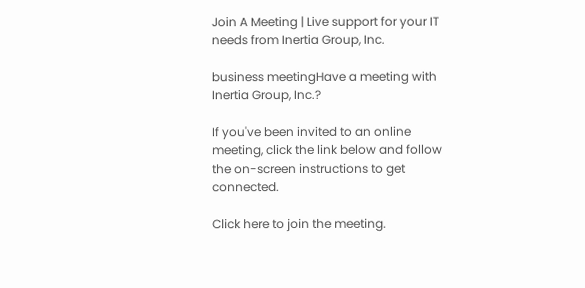Join A Meeting | Live support for your IT needs from Inertia Group, Inc.

business meetingHave a meeting with Inertia Group, Inc.?

If you've been invited to an online meeting, click the link below and follow the on-screen instructions to get connected.

Click here to join the meeting.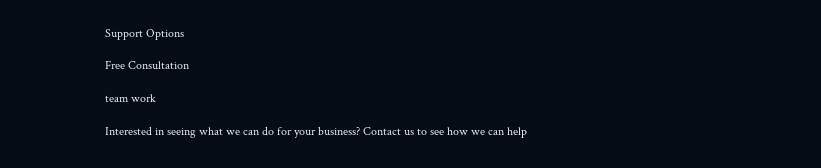Support Options

Free Consultation

team work

Interested in seeing what we can do for your business? Contact us to see how we can help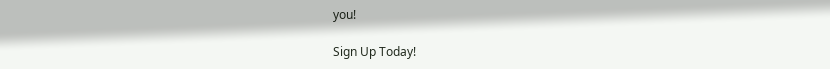you!

Sign Up Today!